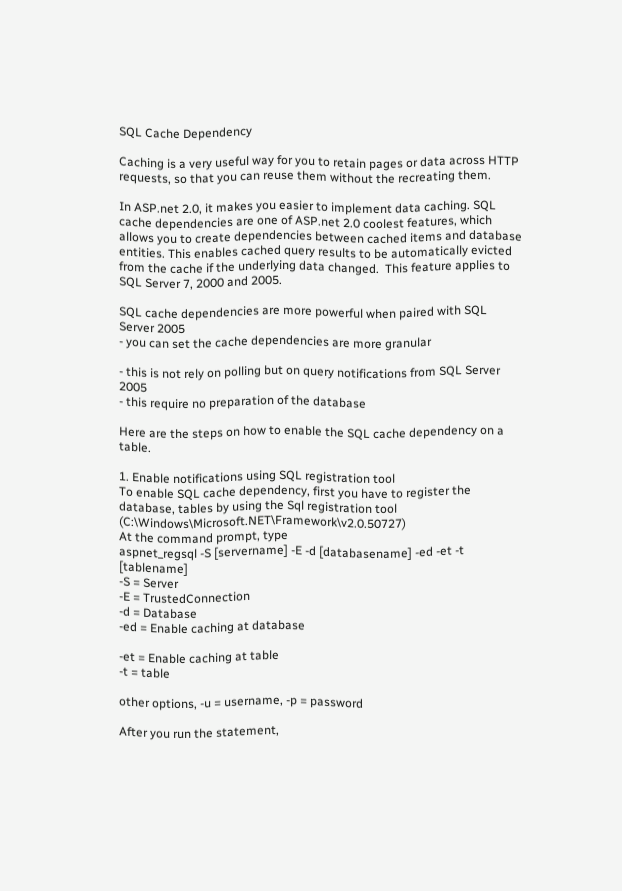SQL Cache Dependency

Caching is a very useful way for you to retain pages or data across HTTP requests, so that you can reuse them without the recreating them.

In ASP.net 2.0, it makes you easier to implement data caching. SQL cache dependencies are one of ASP.net 2.0 coolest features, which allows you to create dependencies between cached items and database entities. This enables cached query results to be automatically evicted from the cache if the underlying data changed.  This feature applies to SQL Server 7, 2000 and 2005.

SQL cache dependencies are more powerful when paired with SQL Server 2005
- you can set the cache dependencies are more granular

- this is not rely on polling but on query notifications from SQL Server 2005
- this require no preparation of the database

Here are the steps on how to enable the SQL cache dependency on a table.

1. Enable notifications using SQL registration tool
To enable SQL cache dependency, first you have to register the database, tables by using the Sql registration tool (C:\Windows\Microsoft.NET\Framework\v2.0.50727)
At the command prompt, type
aspnet_regsql -S [servername] -E -d [databasename] -ed -et -t [tablename]
-S = Server
-E = TrustedConnection
-d = Database
-ed = Enable caching at database

-et = Enable caching at table
-t = table

other options, -u = username, -p = password

After you run the statement,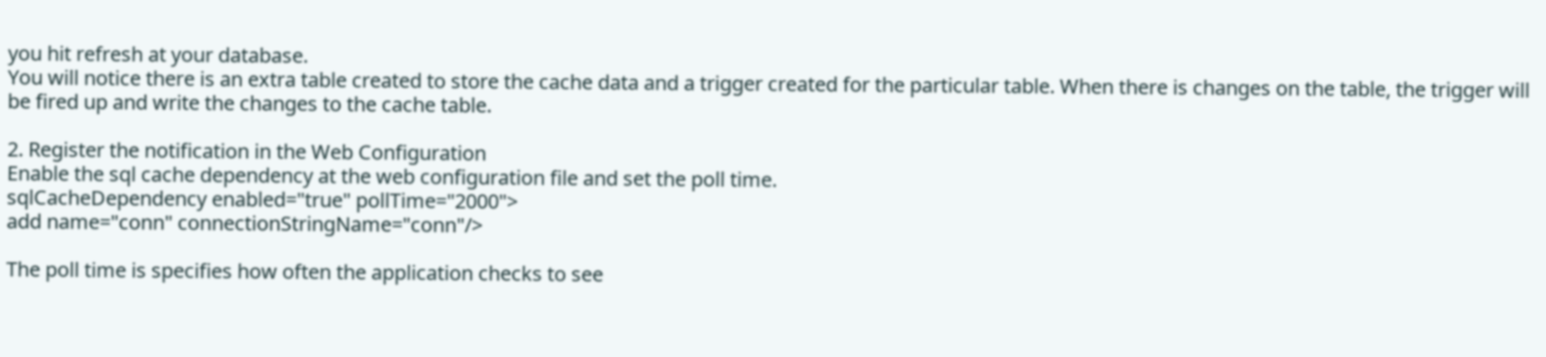you hit refresh at your database.
You will notice there is an extra table created to store the cache data and a trigger created for the particular table. When there is changes on the table, the trigger will be fired up and write the changes to the cache table.

2. Register the notification in the Web Configuration
Enable the sql cache dependency at the web configuration file and set the poll time.
sqlCacheDependency enabled="true" pollTime="2000">
add name="conn" connectionStringName="conn"/>

The poll time is specifies how often the application checks to see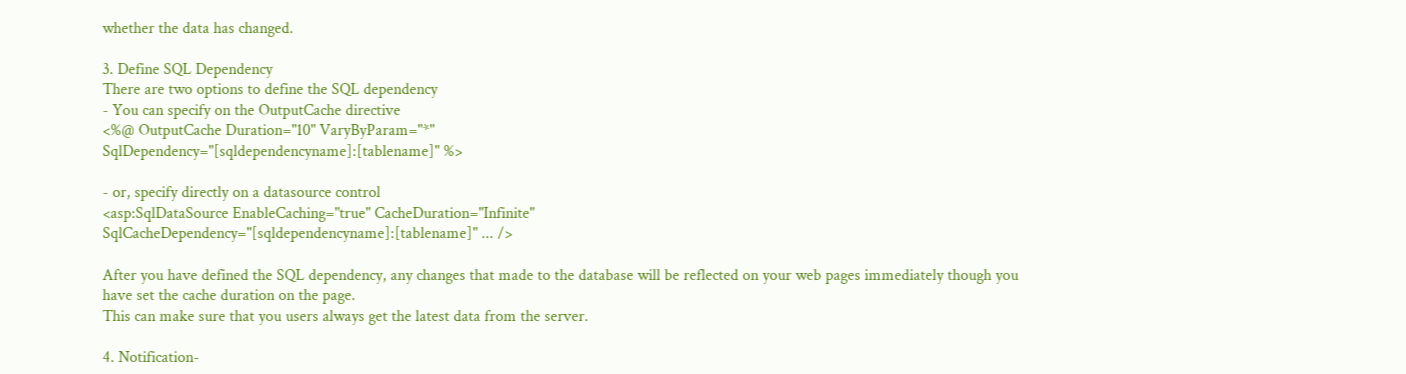whether the data has changed.

3. Define SQL Dependency
There are two options to define the SQL dependency
- You can specify on the OutputCache directive
<%@ OutputCache Duration="10" VaryByParam="*"
SqlDependency="[sqldependencyname]:[tablename]" %>

- or, specify directly on a datasource control
<asp:SqlDataSource EnableCaching="true" CacheDuration="Infinite"
SqlCacheDependency="[sqldependencyname]:[tablename]" ... />

After you have defined the SQL dependency, any changes that made to the database will be reflected on your web pages immediately though you have set the cache duration on the page.
This can make sure that you users always get the latest data from the server.

4. Notification-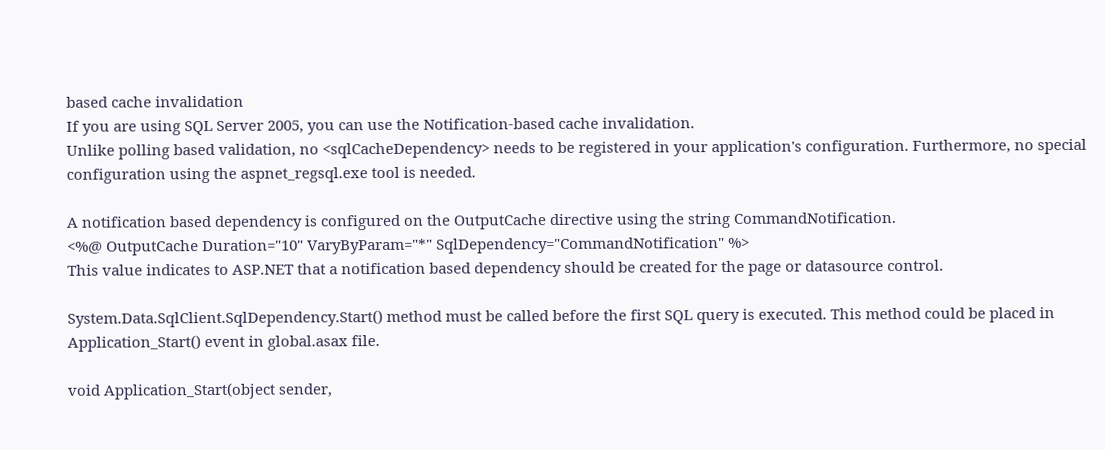based cache invalidation
If you are using SQL Server 2005, you can use the Notification-based cache invalidation.
Unlike polling based validation, no <sqlCacheDependency> needs to be registered in your application's configuration. Furthermore, no special configuration using the aspnet_regsql.exe tool is needed.

A notification based dependency is configured on the OutputCache directive using the string CommandNotification.
<%@ OutputCache Duration="10" VaryByParam="*" SqlDependency="CommandNotification" %>
This value indicates to ASP.NET that a notification based dependency should be created for the page or datasource control.

System.Data.SqlClient.SqlDependency.Start() method must be called before the first SQL query is executed. This method could be placed in Application_Start() event in global.asax file.

void Application_Start(object sender,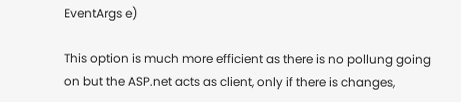EventArgs e)

This option is much more efficient as there is no pollung going on but the ASP.net acts as client, only if there is changes,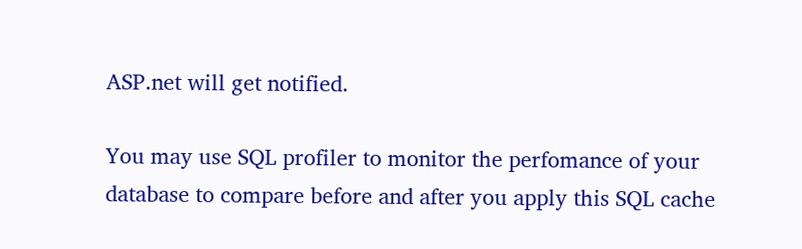ASP.net will get notified.

You may use SQL profiler to monitor the perfomance of your database to compare before and after you apply this SQL cache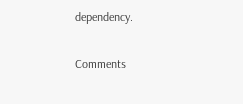dependency.

Comments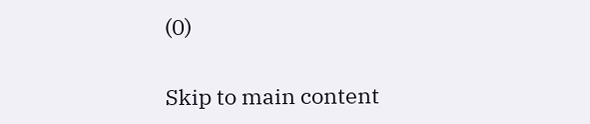(0)

Skip to main content